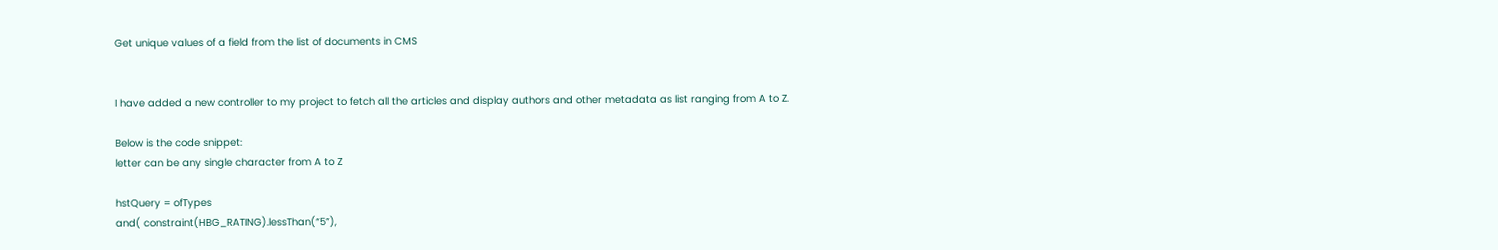Get unique values of a field from the list of documents in CMS


I have added a new controller to my project to fetch all the articles and display authors and other metadata as list ranging from A to Z.

Below is the code snippet:
letter can be any single character from A to Z

hstQuery = ofTypes
and( constraint(HBG_RATING).lessThan(“5”),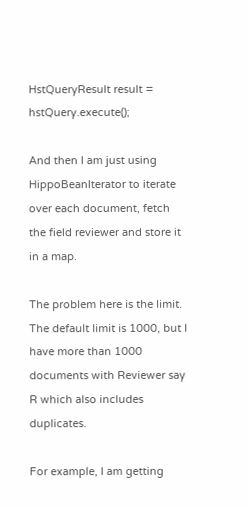HstQueryResult result = hstQuery.execute();

And then I am just using HippoBeanIterator to iterate over each document, fetch the field reviewer and store it in a map.

The problem here is the limit. The default limit is 1000, but I have more than 1000 documents with Reviewer say R which also includes duplicates.

For example, I am getting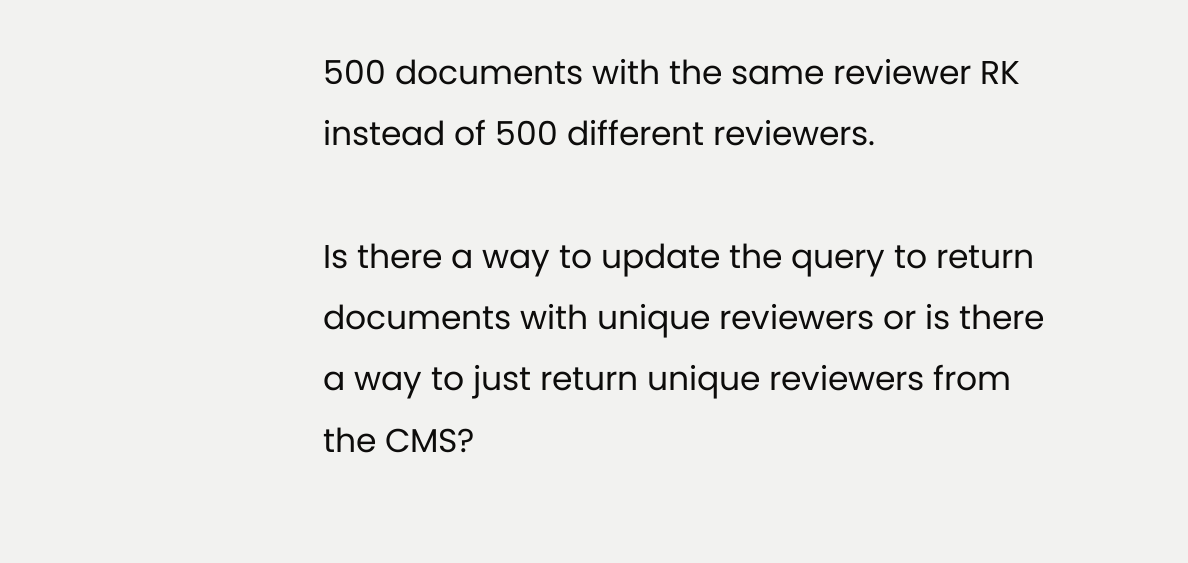500 documents with the same reviewer RK instead of 500 different reviewers.

Is there a way to update the query to return documents with unique reviewers or is there a way to just return unique reviewers from the CMS?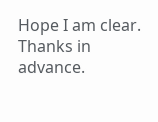Hope I am clear. Thanks in advance.